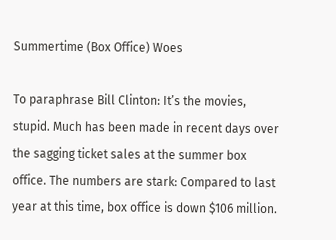Summertime (Box Office) Woes

To paraphrase Bill Clinton: It’s the movies, stupid. Much has been made in recent days over the sagging ticket sales at the summer box office. The numbers are stark: Compared to last year at this time, box office is down $106 million.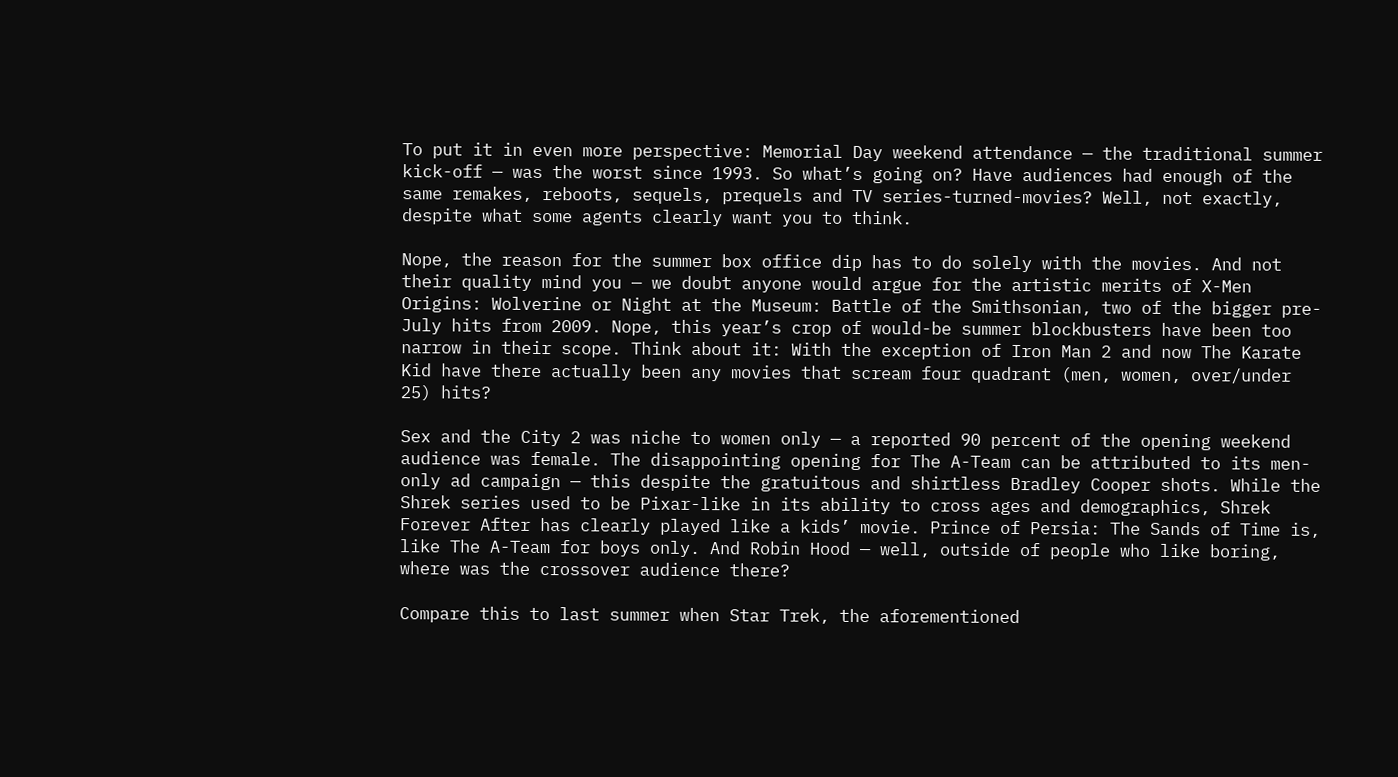To put it in even more perspective: Memorial Day weekend attendance — the traditional summer kick-off — was the worst since 1993. So what’s going on? Have audiences had enough of the same remakes, reboots, sequels, prequels and TV series-turned-movies? Well, not exactly, despite what some agents clearly want you to think.

Nope, the reason for the summer box office dip has to do solely with the movies. And not their quality mind you — we doubt anyone would argue for the artistic merits of X-Men Origins: Wolverine or Night at the Museum: Battle of the Smithsonian, two of the bigger pre-July hits from 2009. Nope, this year’s crop of would-be summer blockbusters have been too narrow in their scope. Think about it: With the exception of Iron Man 2 and now The Karate Kid have there actually been any movies that scream four quadrant (men, women, over/under 25) hits?

Sex and the City 2 was niche to women only — a reported 90 percent of the opening weekend audience was female. The disappointing opening for The A-Team can be attributed to its men-only ad campaign — this despite the gratuitous and shirtless Bradley Cooper shots. While the Shrek series used to be Pixar-like in its ability to cross ages and demographics, Shrek Forever After has clearly played like a kids’ movie. Prince of Persia: The Sands of Time is, like The A-Team for boys only. And Robin Hood — well, outside of people who like boring, where was the crossover audience there?

Compare this to last summer when Star Trek, the aforementioned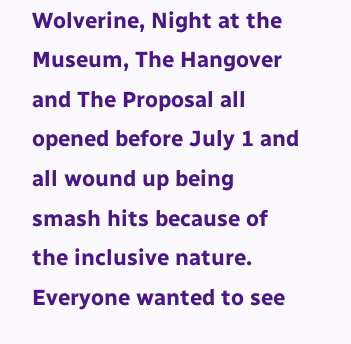Wolverine, Night at the Museum, The Hangover and The Proposal all opened before July 1 and all wound up being smash hits because of the inclusive nature. Everyone wanted to see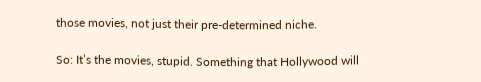those movies, not just their pre-determined niche.

So: It’s the movies, stupid. Something that Hollywood will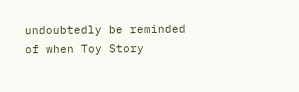undoubtedly be reminded of when Toy Story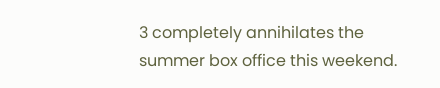3 completely annihilates the summer box office this weekend.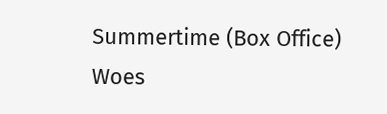Summertime (Box Office) Woes